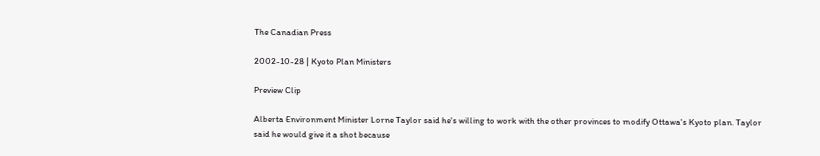The Canadian Press

2002-10-28 | Kyoto Plan Ministers

Preview Clip

Alberta Environment Minister Lorne Taylor said he's willing to work with the other provinces to modify Ottawa's Kyoto plan. Taylor said he would give it a shot because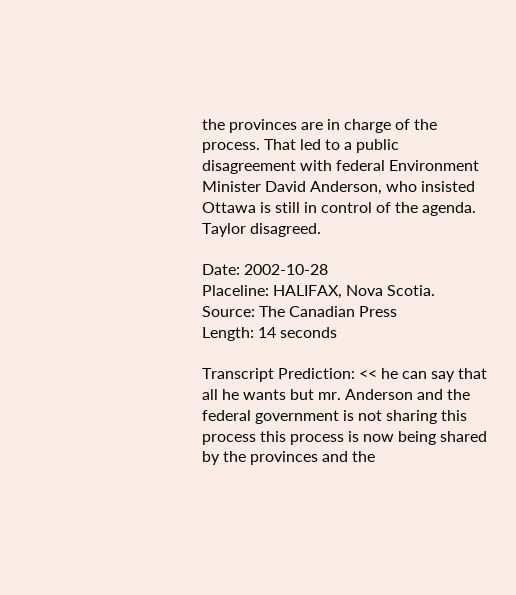the provinces are in charge of the process. That led to a public disagreement with federal Environment Minister David Anderson, who insisted Ottawa is still in control of the agenda. Taylor disagreed.

Date: 2002-10-28
Placeline: HALIFAX, Nova Scotia.
Source: The Canadian Press
Length: 14 seconds

Transcript Prediction: << he can say that all he wants but mr. Anderson and the federal government is not sharing this process this process is now being shared by the provinces and the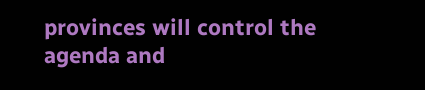provinces will control the agenda and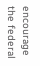encourage the federal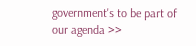government's to be part of our agenda >>